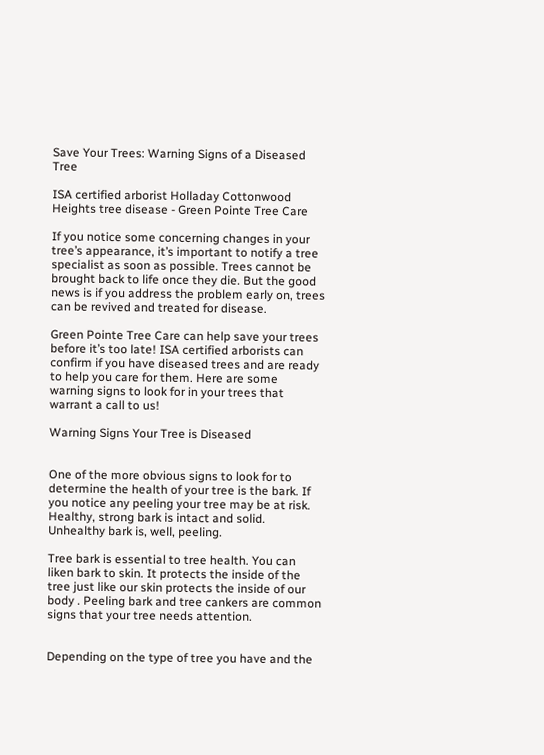Save Your Trees: Warning Signs of a Diseased Tree

ISA certified arborist Holladay Cottonwood Heights tree disease - Green Pointe Tree Care

If you notice some concerning changes in your tree’s appearance, it’s important to notify a tree specialist as soon as possible. Trees cannot be brought back to life once they die. But the good news is if you address the problem early on, trees can be revived and treated for disease.

Green Pointe Tree Care can help save your trees before it’s too late! ISA certified arborists can confirm if you have diseased trees and are ready to help you care for them. Here are some warning signs to look for in your trees that warrant a call to us!

Warning Signs Your Tree is Diseased


One of the more obvious signs to look for to determine the health of your tree is the bark. If you notice any peeling your tree may be at risk. Healthy, strong bark is intact and solid. Unhealthy bark is, well, peeling.

Tree bark is essential to tree health. You can liken bark to skin. It protects the inside of the tree just like our skin protects the inside of our body . Peeling bark and tree cankers are common signs that your tree needs attention.


Depending on the type of tree you have and the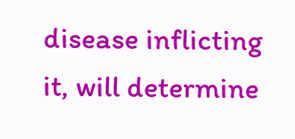disease inflicting it, will determine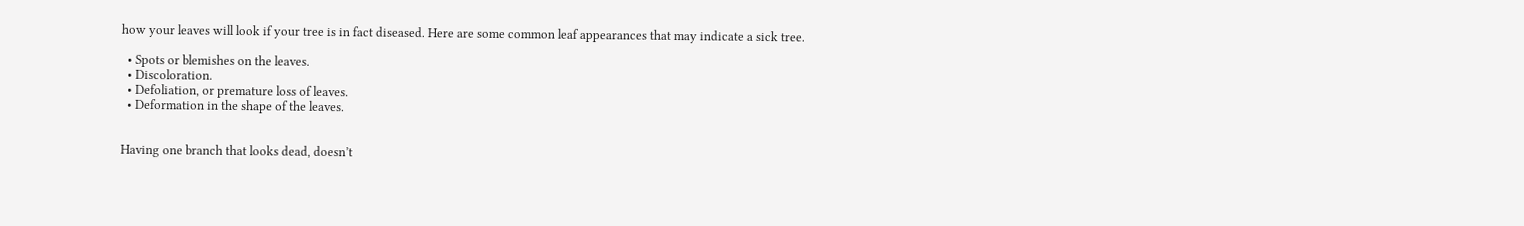how your leaves will look if your tree is in fact diseased. Here are some common leaf appearances that may indicate a sick tree.

  • Spots or blemishes on the leaves.
  • Discoloration.
  • Defoliation, or premature loss of leaves.
  • Deformation in the shape of the leaves.


Having one branch that looks dead, doesn’t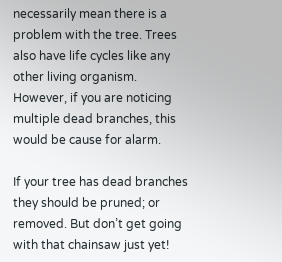necessarily mean there is a problem with the tree. Trees also have life cycles like any other living organism. However, if you are noticing multiple dead branches, this would be cause for alarm.

If your tree has dead branches they should be pruned; or removed. But don’t get going with that chainsaw just yet!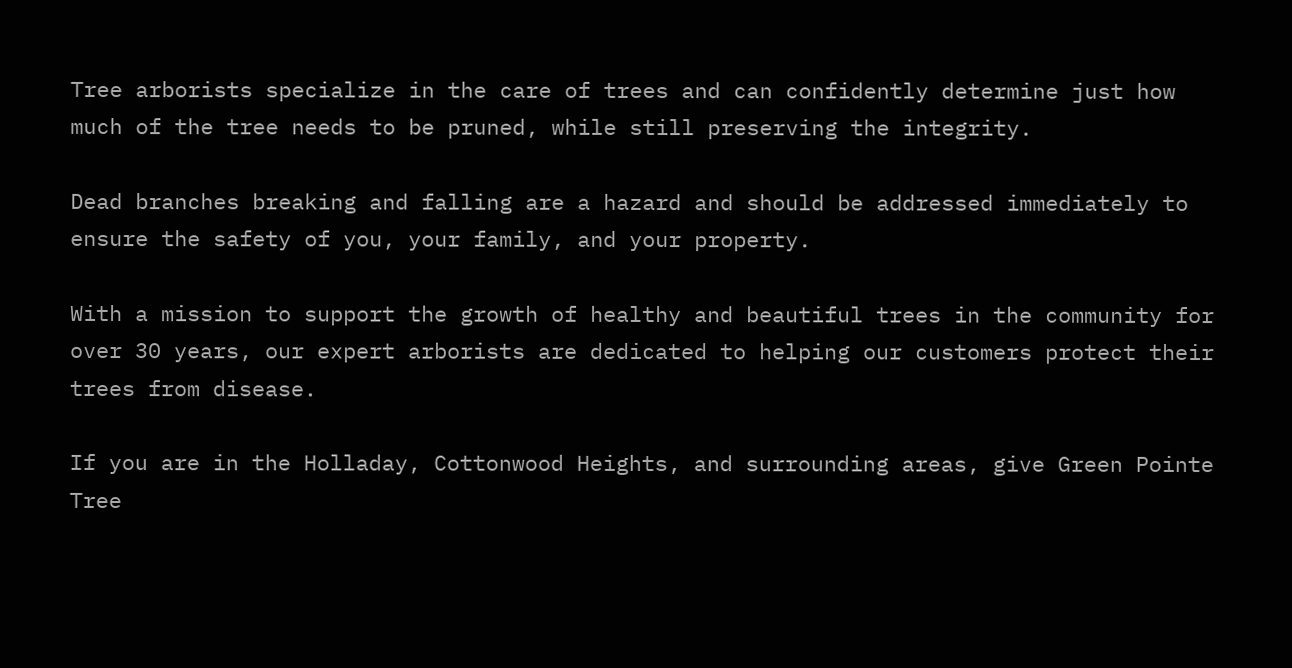Tree arborists specialize in the care of trees and can confidently determine just how much of the tree needs to be pruned, while still preserving the integrity.

Dead branches breaking and falling are a hazard and should be addressed immediately to ensure the safety of you, your family, and your property.

With a mission to support the growth of healthy and beautiful trees in the community for over 30 years, our expert arborists are dedicated to helping our customers protect their trees from disease.

If you are in the Holladay, Cottonwood Heights, and surrounding areas, give Green Pointe Tree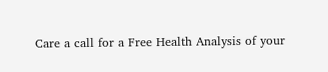Care a call for a Free Health Analysis of your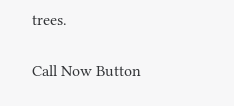trees.

Call Now Button